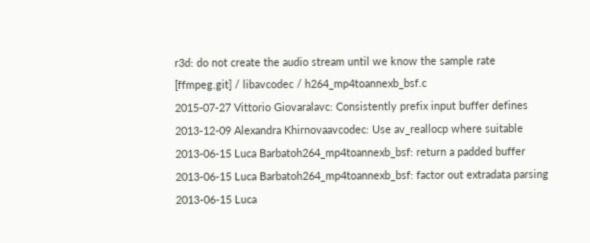r3d: do not create the audio stream until we know the sample rate
[ffmpeg.git] / libavcodec / h264_mp4toannexb_bsf.c
2015-07-27 Vittorio Giovaralavc: Consistently prefix input buffer defines
2013-12-09 Alexandra Khirnovaavcodec: Use av_reallocp where suitable
2013-06-15 Luca Barbatoh264_mp4toannexb_bsf: return a padded buffer
2013-06-15 Luca Barbatoh264_mp4toannexb_bsf: factor out extradata parsing
2013-06-15 Luca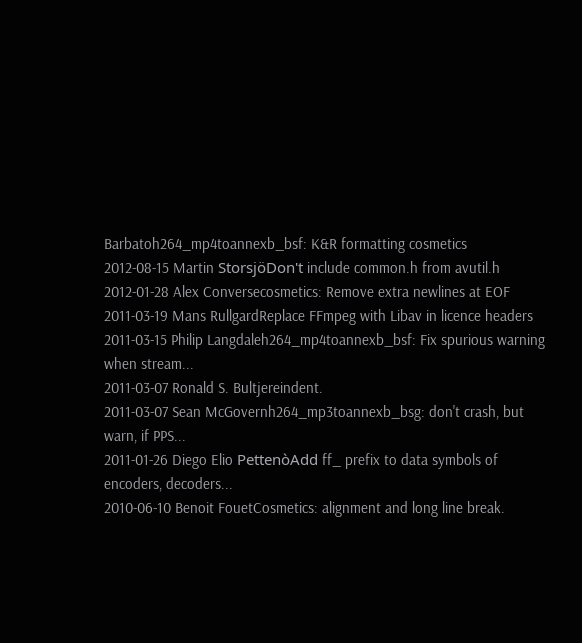Barbatoh264_mp4toannexb_bsf: K&R formatting cosmetics
2012-08-15 Martin StorsjöDon't include common.h from avutil.h
2012-01-28 Alex Conversecosmetics: Remove extra newlines at EOF
2011-03-19 Mans RullgardReplace FFmpeg with Libav in licence headers
2011-03-15 Philip Langdaleh264_mp4toannexb_bsf: Fix spurious warning when stream...
2011-03-07 Ronald S. Bultjereindent.
2011-03-07 Sean McGovernh264_mp3toannexb_bsg: don't crash, but warn, if PPS...
2011-01-26 Diego Elio PettenòAdd ff_ prefix to data symbols of encoders, decoders...
2010-06-10 Benoit FouetCosmetics: alignment and long line break.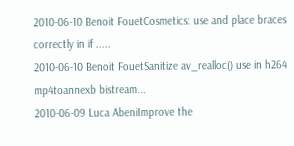2010-06-10 Benoit FouetCosmetics: use and place braces correctly in if .....
2010-06-10 Benoit FouetSanitize av_realloc() use in h264 mp4toannexb bistream...
2010-06-09 Luca AbeniImprove the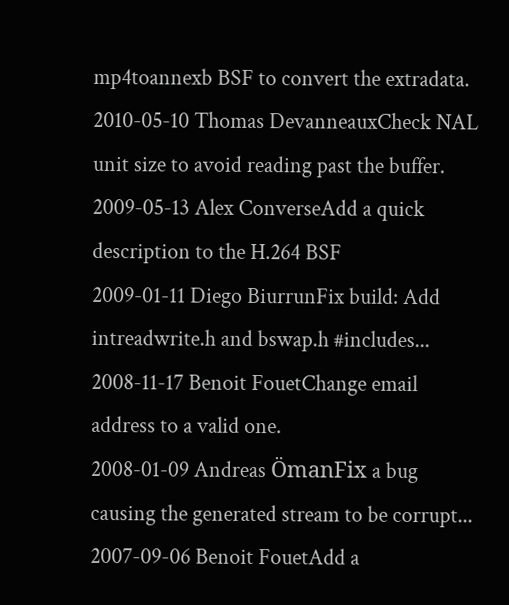mp4toannexb BSF to convert the extradata.
2010-05-10 Thomas DevanneauxCheck NAL unit size to avoid reading past the buffer.
2009-05-13 Alex ConverseAdd a quick description to the H.264 BSF
2009-01-11 Diego BiurrunFix build: Add intreadwrite.h and bswap.h #includes...
2008-11-17 Benoit FouetChange email address to a valid one.
2008-01-09 Andreas ÖmanFix a bug causing the generated stream to be corrupt...
2007-09-06 Benoit FouetAdd a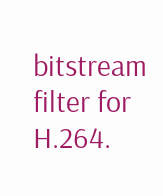bitstream filter for H.264.